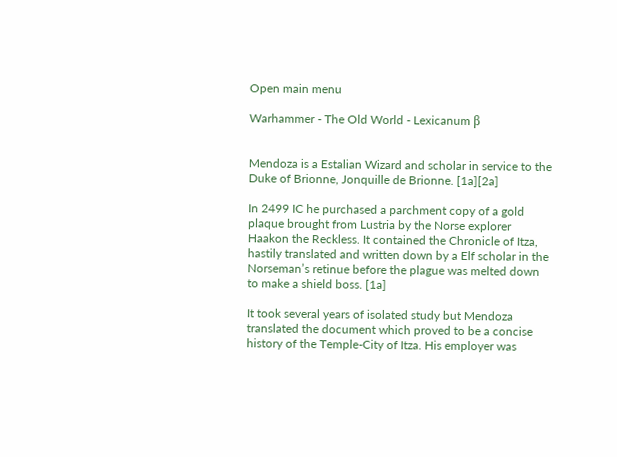Open main menu

Warhammer - The Old World - Lexicanum β


Mendoza is a Estalian Wizard and scholar in service to the Duke of Brionne, Jonquille de Brionne. [1a][2a]

In 2499 IC he purchased a parchment copy of a gold plaque brought from Lustria by the Norse explorer Haakon the Reckless. It contained the Chronicle of Itza, hastily translated and written down by a Elf scholar in the Norseman’s retinue before the plague was melted down to make a shield boss. [1a]

It took several years of isolated study but Mendoza translated the document which proved to be a concise history of the Temple-City of Itza. His employer was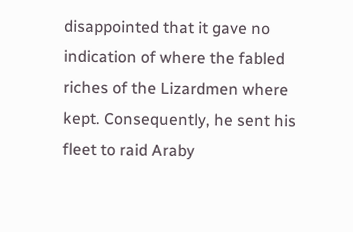disappointed that it gave no indication of where the fabled riches of the Lizardmen where kept. Consequently, he sent his fleet to raid Araby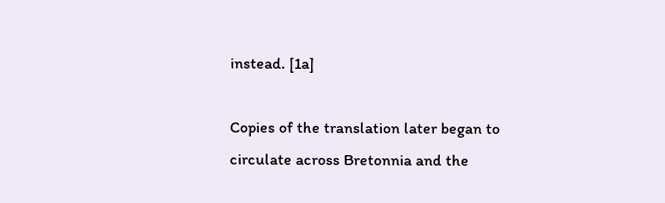instead. [1a]

Copies of the translation later began to circulate across Bretonnia and the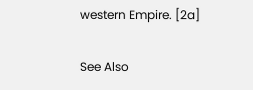western Empire. [2a]

See Also